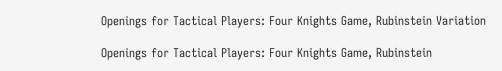Openings for Tactical Players: Four Knights Game, Rubinstein Variation

Openings for Tactical Players: Four Knights Game, Rubinstein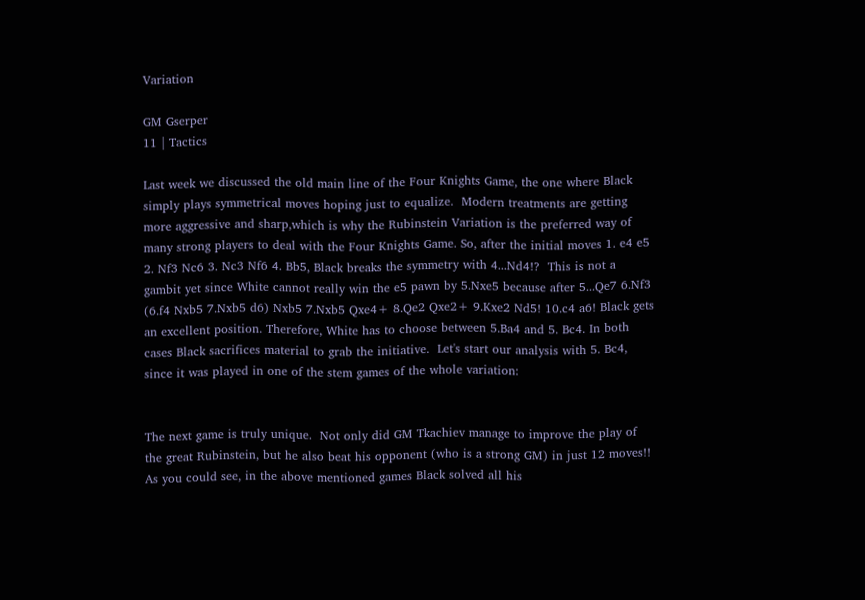Variation

GM Gserper
11 | Tactics

Last week we discussed the old main line of the Four Knights Game, the one where Black simply plays symmetrical moves hoping just to equalize.  Modern treatments are getting more aggressive and sharp,which is why the Rubinstein Variation is the preferred way of many strong players to deal with the Four Knights Game. So, after the initial moves 1. e4 e5 2. Nf3 Nc6 3. Nc3 Nf6 4. Bb5, Black breaks the symmetry with 4...Nd4!?  This is not a gambit yet since White cannot really win the e5 pawn by 5.Nxe5 because after 5...Qe7 6.Nf3 (6.f4 Nxb5 7.Nxb5 d6) Nxb5 7.Nxb5 Qxe4+ 8.Qe2 Qxe2+ 9.Kxe2 Nd5! 10.c4 a6! Black gets an excellent position. Therefore, White has to choose between 5.Ba4 and 5. Bc4. In both cases Black sacrifices material to grab the initiative.  Let's start our analysis with 5. Bc4, since it was played in one of the stem games of the whole variation:


The next game is truly unique.  Not only did GM Tkachiev manage to improve the play of the great Rubinstein, but he also beat his opponent (who is a strong GM) in just 12 moves!!
As you could see, in the above mentioned games Black solved all his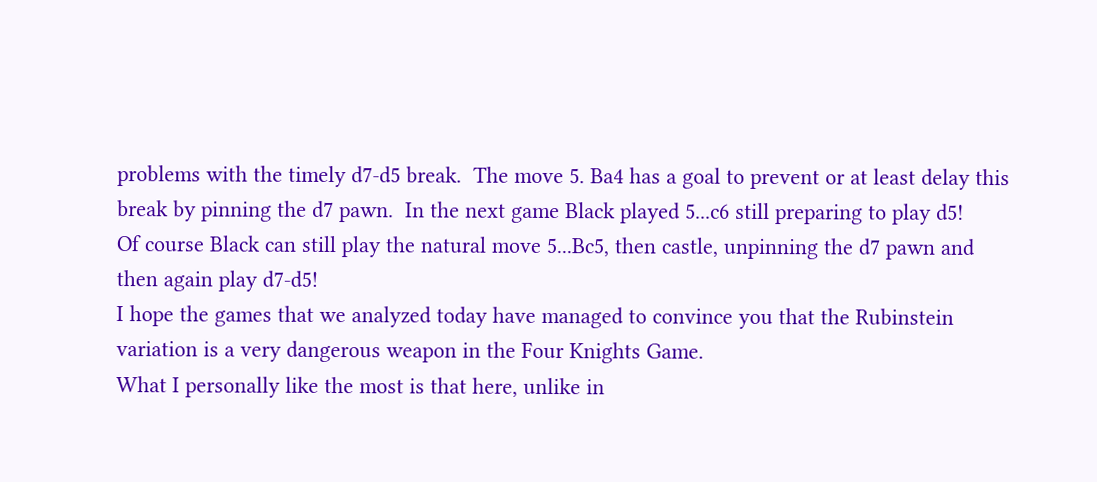problems with the timely d7-d5 break.  The move 5. Ba4 has a goal to prevent or at least delay this break by pinning the d7 pawn.  In the next game Black played 5...c6 still preparing to play d5!
Of course Black can still play the natural move 5...Bc5, then castle, unpinning the d7 pawn and then again play d7-d5!
I hope the games that we analyzed today have managed to convince you that the Rubinstein variation is a very dangerous weapon in the Four Knights Game.
What I personally like the most is that here, unlike in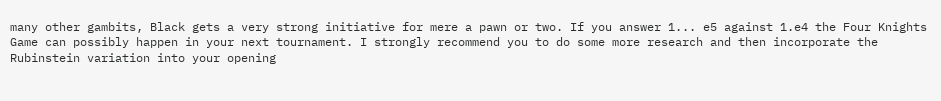many other gambits, Black gets a very strong initiative for mere a pawn or two. If you answer 1... e5 against 1.e4 the Four Knights Game can possibly happen in your next tournament. I strongly recommend you to do some more research and then incorporate the Rubinstein variation into your opening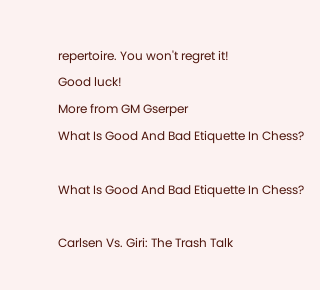repertoire. You won't regret it!
Good luck!
More from GM Gserper
What Is Good And Bad Etiquette In Chess?

What Is Good And Bad Etiquette In Chess?

Carlsen Vs. Giri: The Trash Talk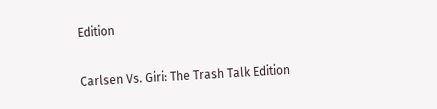Edition

Carlsen Vs. Giri: The Trash Talk Edition